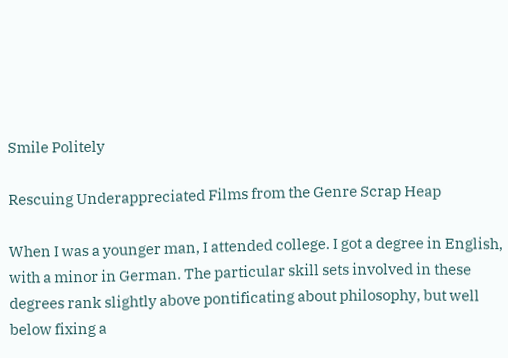Smile Politely

Rescuing Underappreciated Films from the Genre Scrap Heap

When I was a younger man, I attended college. I got a degree in English, with a minor in German. The particular skill sets involved in these degrees rank slightly above pontificating about philosophy, but well below fixing a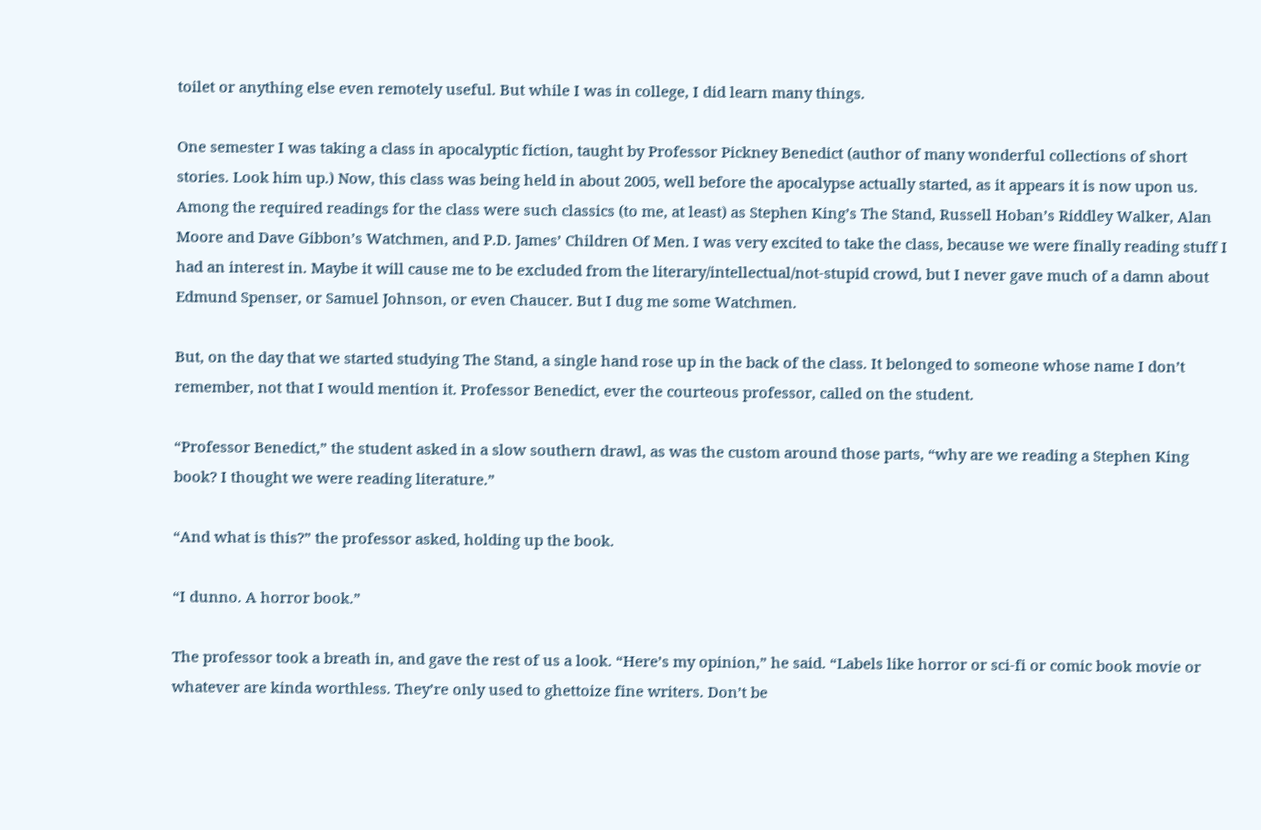toilet or anything else even remotely useful. But while I was in college, I did learn many things.

One semester I was taking a class in apocalyptic fiction, taught by Professor Pickney Benedict (author of many wonderful collections of short stories. Look him up.) Now, this class was being held in about 2005, well before the apocalypse actually started, as it appears it is now upon us. Among the required readings for the class were such classics (to me, at least) as Stephen King’s The Stand, Russell Hoban’s Riddley Walker, Alan Moore and Dave Gibbon’s Watchmen, and P.D. James’ Children Of Men. I was very excited to take the class, because we were finally reading stuff I had an interest in. Maybe it will cause me to be excluded from the literary/intellectual/not-stupid crowd, but I never gave much of a damn about Edmund Spenser, or Samuel Johnson, or even Chaucer. But I dug me some Watchmen.

But, on the day that we started studying The Stand, a single hand rose up in the back of the class. It belonged to someone whose name I don’t remember, not that I would mention it. Professor Benedict, ever the courteous professor, called on the student.

“Professor Benedict,” the student asked in a slow southern drawl, as was the custom around those parts, “why are we reading a Stephen King book? I thought we were reading literature.”

“And what is this?” the professor asked, holding up the book.

“I dunno. A horror book.”

The professor took a breath in, and gave the rest of us a look. “Here’s my opinion,” he said. “Labels like horror or sci-fi or comic book movie or whatever are kinda worthless. They’re only used to ghettoize fine writers. Don’t be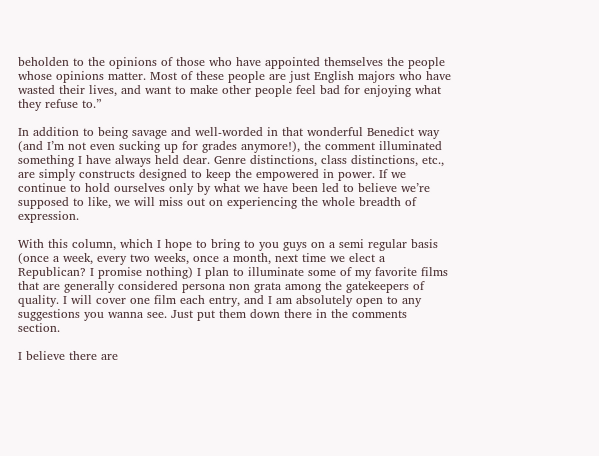beholden to the opinions of those who have appointed themselves the people whose opinions matter. Most of these people are just English majors who have wasted their lives, and want to make other people feel bad for enjoying what they refuse to.”

In addition to being savage and well-worded in that wonderful Benedict way (and I’m not even sucking up for grades anymore!), the comment illuminated something I have always held dear. Genre distinctions, class distinctions, etc., are simply constructs designed to keep the empowered in power. If we continue to hold ourselves only by what we have been led to believe we’re supposed to like, we will miss out on experiencing the whole breadth of expression.

With this column, which I hope to bring to you guys on a semi regular basis (once a week, every two weeks, once a month, next time we elect a Republican? I promise nothing) I plan to illuminate some of my favorite films that are generally considered persona non grata among the gatekeepers of quality. I will cover one film each entry, and I am absolutely open to any suggestions you wanna see. Just put them down there in the comments section.

I believe there are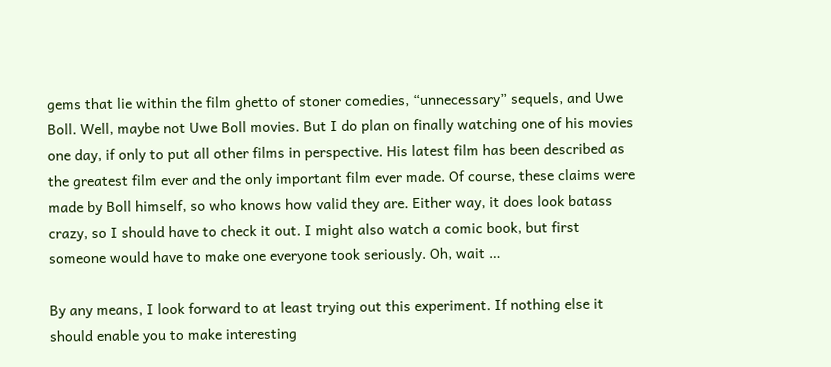gems that lie within the film ghetto of stoner comedies, “unnecessary” sequels, and Uwe Boll. Well, maybe not Uwe Boll movies. But I do plan on finally watching one of his movies one day, if only to put all other films in perspective. His latest film has been described as the greatest film ever and the only important film ever made. Of course, these claims were made by Boll himself, so who knows how valid they are. Either way, it does look batass crazy, so I should have to check it out. I might also watch a comic book, but first someone would have to make one everyone took seriously. Oh, wait …

By any means, I look forward to at least trying out this experiment. If nothing else it should enable you to make interesting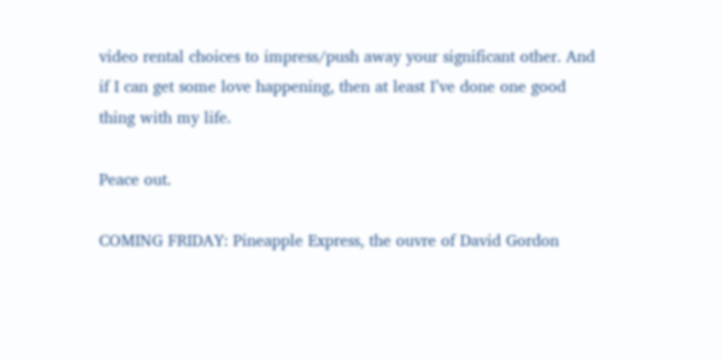video rental choices to impress/push away your significant other. And if I can get some love happening, then at least I’ve done one good thing with my life.

Peace out.

COMING FRIDAY: Pineapple Express, the ouvre of David Gordon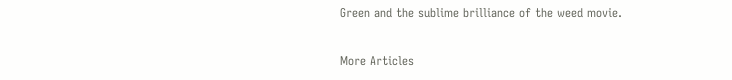Green and the sublime brilliance of the weed movie.

More Articles